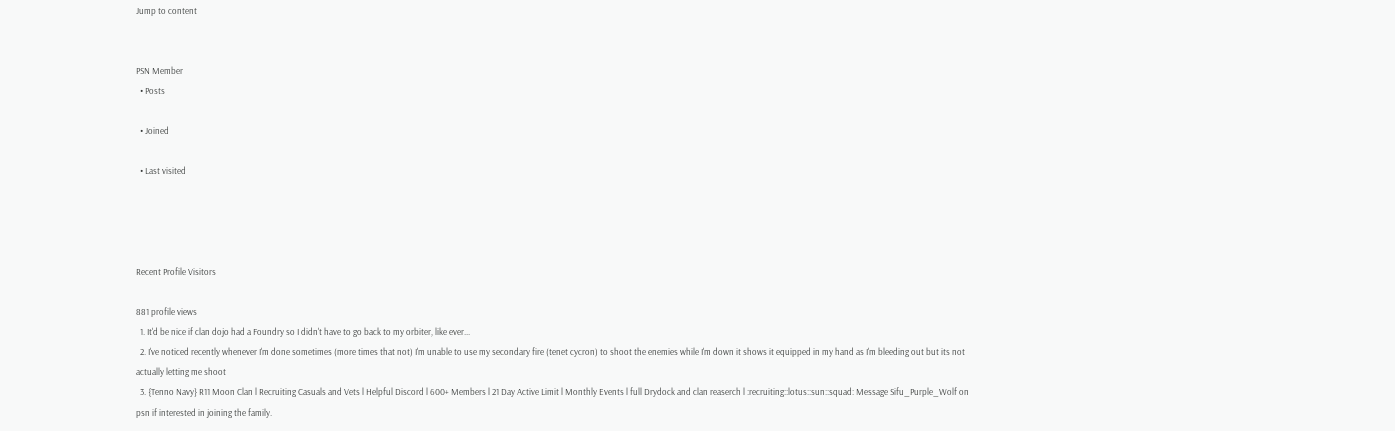Jump to content


PSN Member
  • Posts

  • Joined

  • Last visited




Recent Profile Visitors

881 profile views
  1. It'd be nice if clan dojo had a Foundry so I didn't have to go back to my orbiter, like ever...
  2. I've noticed recently whenever I'm done sometimes (more times that not) I'm unable to use my secondary fire (tenet cycron) to shoot the enemies while I'm down it shows it equipped in my hand as I'm bleeding out but its not actually letting me shoot
  3. {Tenno Navy} R11 Moon Clan l Recruiting Casuals and Vets l Helpful Discord l 600+ Members l 21 Day Active Limit l Monthly Events l full Drydock and clan reaserch l :recruiting::lotus::sun::squad: Message Sifu_Purple_Wolf on psn if interested in joining the family.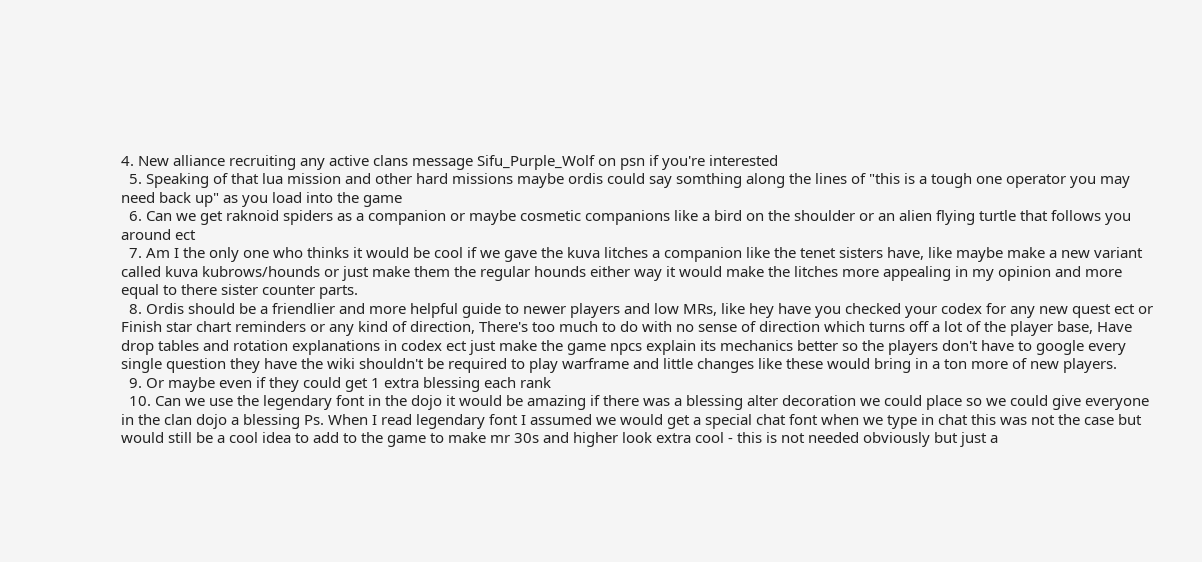4. New alliance recruiting any active clans message Sifu_Purple_Wolf on psn if you're interested
  5. Speaking of that lua mission and other hard missions maybe ordis could say somthing along the lines of "this is a tough one operator you may need back up" as you load into the game
  6. Can we get raknoid spiders as a companion or maybe cosmetic companions like a bird on the shoulder or an alien flying turtle that follows you around ect
  7. Am I the only one who thinks it would be cool if we gave the kuva litches a companion like the tenet sisters have, like maybe make a new variant called kuva kubrows/hounds or just make them the regular hounds either way it would make the litches more appealing in my opinion and more equal to there sister counter parts.
  8. Ordis should be a friendlier and more helpful guide to newer players and low MRs, like hey have you checked your codex for any new quest ect or Finish star chart reminders or any kind of direction, There's too much to do with no sense of direction which turns off a lot of the player base, Have drop tables and rotation explanations in codex ect just make the game npcs explain its mechanics better so the players don't have to google every single question they have the wiki shouldn't be required to play warframe and little changes like these would bring in a ton more of new players.
  9. Or maybe even if they could get 1 extra blessing each rank
  10. Can we use the legendary font in the dojo it would be amazing if there was a blessing alter decoration we could place so we could give everyone in the clan dojo a blessing Ps. When I read legendary font I assumed we would get a special chat font when we type in chat this was not the case but would still be a cool idea to add to the game to make mr 30s and higher look extra cool - this is not needed obviously but just a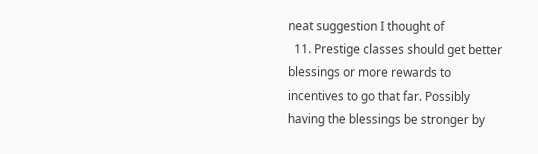neat suggestion I thought of
  11. Prestige classes should get better blessings or more rewards to incentives to go that far. Possibly having the blessings be stronger by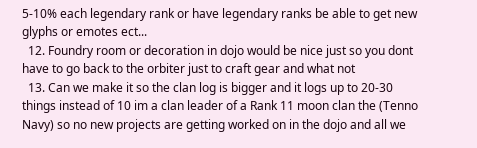5-10% each legendary rank or have legendary ranks be able to get new glyphs or emotes ect...
  12. Foundry room or decoration in dojo would be nice just so you dont have to go back to the orbiter just to craft gear and what not
  13. Can we make it so the clan log is bigger and it logs up to 20-30 things instead of 10 im a clan leader of a Rank 11 moon clan the (Tenno Navy) so no new projects are getting worked on in the dojo and all we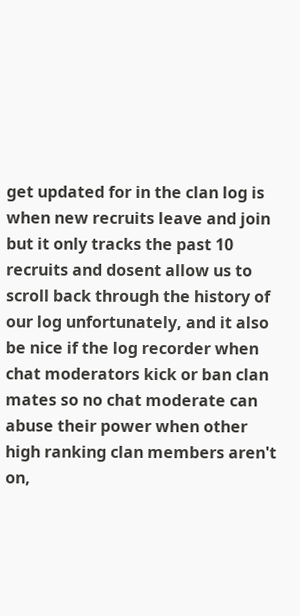get updated for in the clan log is when new recruits leave and join but it only tracks the past 10 recruits and dosent allow us to scroll back through the history of our log unfortunately, and it also be nice if the log recorder when chat moderators kick or ban clan mates so no chat moderate can abuse their power when other high ranking clan members aren't on,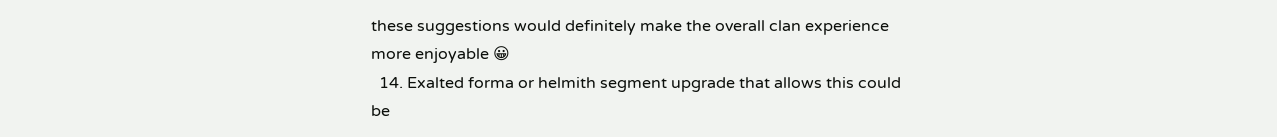these suggestions would definitely make the overall clan experience more enjoyable 😀
  14. Exalted forma or helmith segment upgrade that allows this could be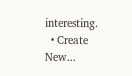interesting.
  • Create New...